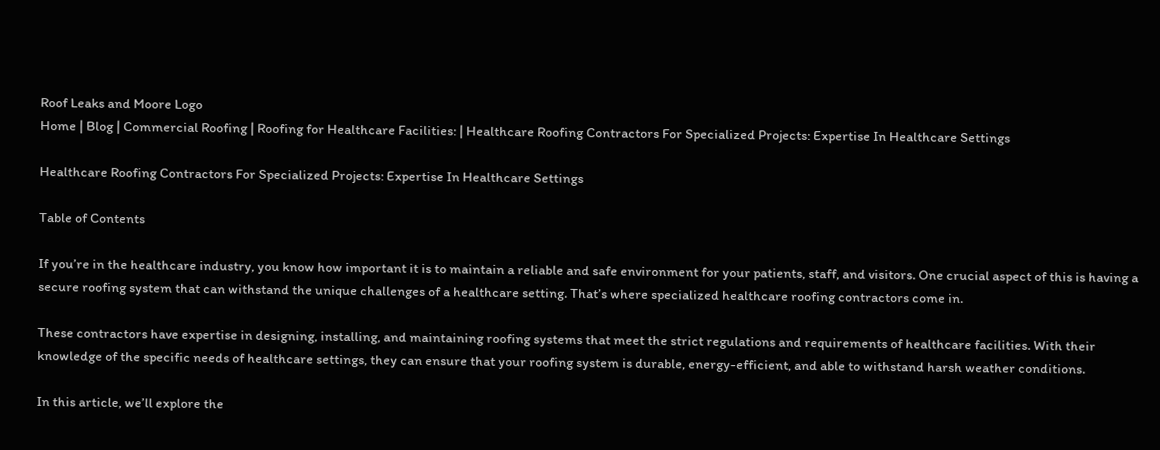Roof Leaks and Moore Logo
Home | Blog | Commercial Roofing | Roofing for Healthcare Facilities: | Healthcare Roofing Contractors For Specialized Projects: Expertise In Healthcare Settings

Healthcare Roofing Contractors For Specialized Projects: Expertise In Healthcare Settings

Table of Contents

If you’re in the healthcare industry, you know how important it is to maintain a reliable and safe environment for your patients, staff, and visitors. One crucial aspect of this is having a secure roofing system that can withstand the unique challenges of a healthcare setting. That’s where specialized healthcare roofing contractors come in.

These contractors have expertise in designing, installing, and maintaining roofing systems that meet the strict regulations and requirements of healthcare facilities. With their knowledge of the specific needs of healthcare settings, they can ensure that your roofing system is durable, energy-efficient, and able to withstand harsh weather conditions.

In this article, we’ll explore the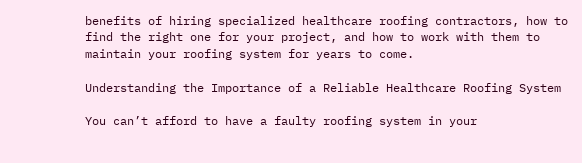benefits of hiring specialized healthcare roofing contractors, how to find the right one for your project, and how to work with them to maintain your roofing system for years to come.

Understanding the Importance of a Reliable Healthcare Roofing System

You can’t afford to have a faulty roofing system in your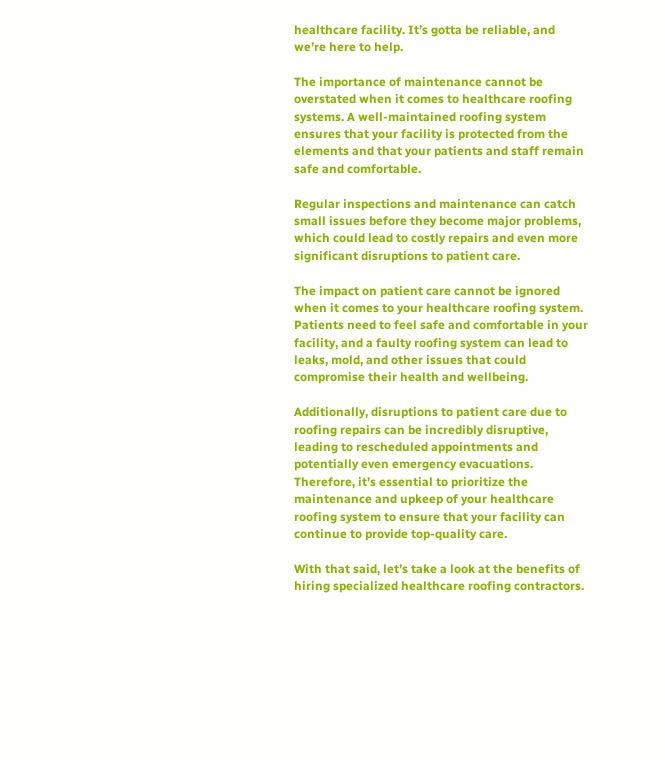healthcare facility. It’s gotta be reliable, and we’re here to help.

The importance of maintenance cannot be overstated when it comes to healthcare roofing systems. A well-maintained roofing system ensures that your facility is protected from the elements and that your patients and staff remain safe and comfortable.

Regular inspections and maintenance can catch small issues before they become major problems, which could lead to costly repairs and even more significant disruptions to patient care.

The impact on patient care cannot be ignored when it comes to your healthcare roofing system. Patients need to feel safe and comfortable in your facility, and a faulty roofing system can lead to leaks, mold, and other issues that could compromise their health and wellbeing.

Additionally, disruptions to patient care due to roofing repairs can be incredibly disruptive, leading to rescheduled appointments and potentially even emergency evacuations. Therefore, it’s essential to prioritize the maintenance and upkeep of your healthcare roofing system to ensure that your facility can continue to provide top-quality care.

With that said, let’s take a look at the benefits of hiring specialized healthcare roofing contractors.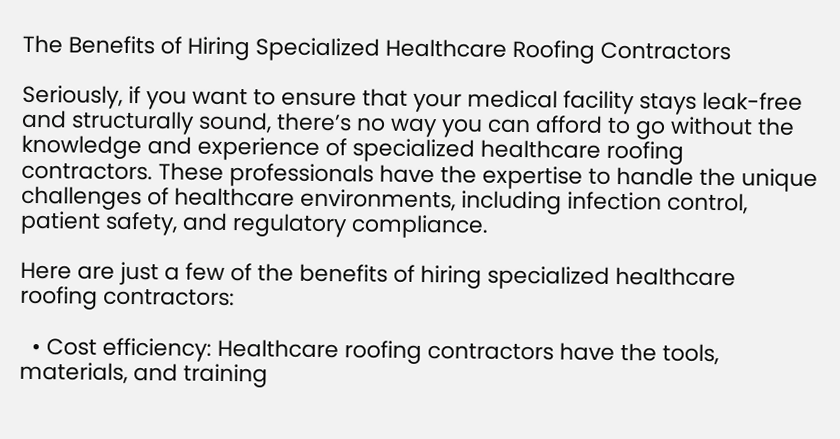The Benefits of Hiring Specialized Healthcare Roofing Contractors

Seriously, if you want to ensure that your medical facility stays leak-free and structurally sound, there’s no way you can afford to go without the knowledge and experience of specialized healthcare roofing contractors. These professionals have the expertise to handle the unique challenges of healthcare environments, including infection control, patient safety, and regulatory compliance.

Here are just a few of the benefits of hiring specialized healthcare roofing contractors:

  • Cost efficiency: Healthcare roofing contractors have the tools, materials, and training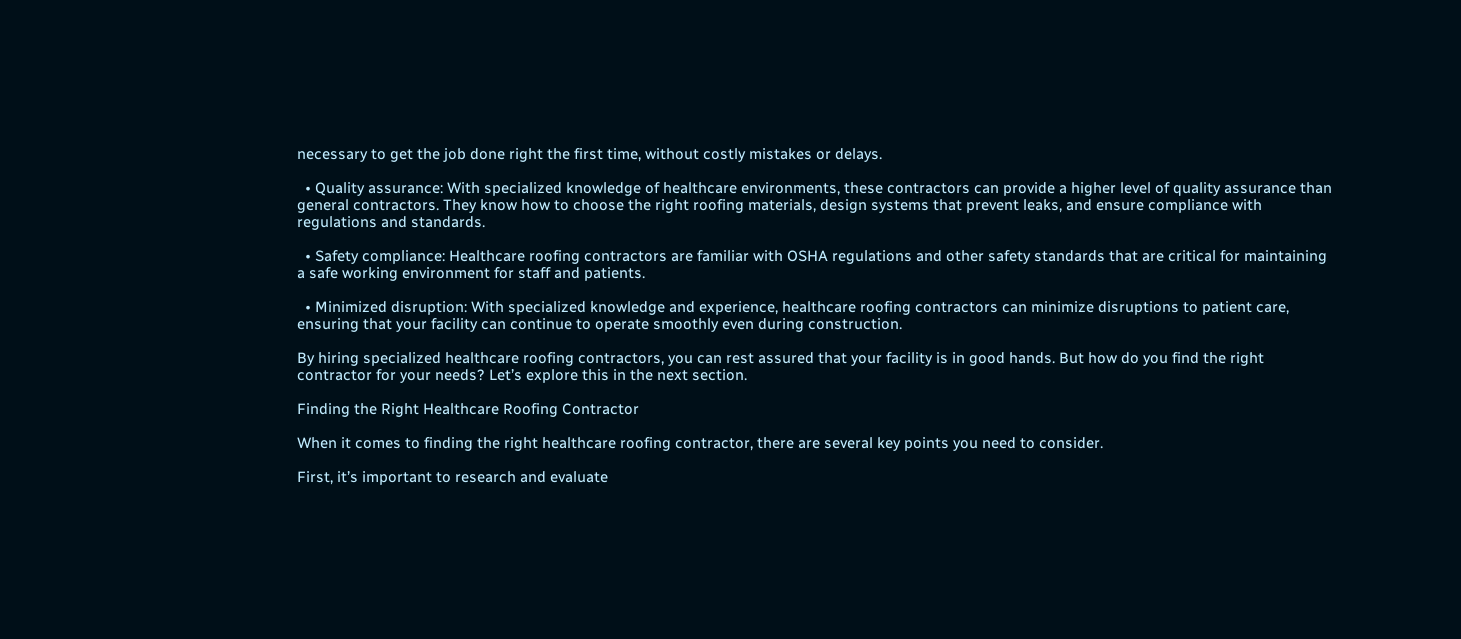necessary to get the job done right the first time, without costly mistakes or delays.

  • Quality assurance: With specialized knowledge of healthcare environments, these contractors can provide a higher level of quality assurance than general contractors. They know how to choose the right roofing materials, design systems that prevent leaks, and ensure compliance with regulations and standards.

  • Safety compliance: Healthcare roofing contractors are familiar with OSHA regulations and other safety standards that are critical for maintaining a safe working environment for staff and patients.

  • Minimized disruption: With specialized knowledge and experience, healthcare roofing contractors can minimize disruptions to patient care, ensuring that your facility can continue to operate smoothly even during construction.

By hiring specialized healthcare roofing contractors, you can rest assured that your facility is in good hands. But how do you find the right contractor for your needs? Let’s explore this in the next section.

Finding the Right Healthcare Roofing Contractor

When it comes to finding the right healthcare roofing contractor, there are several key points you need to consider.

First, it’s important to research and evaluate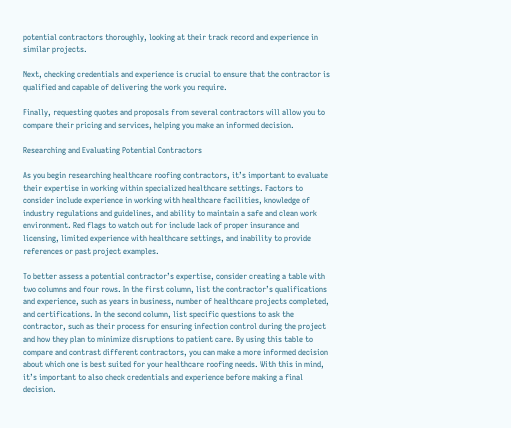potential contractors thoroughly, looking at their track record and experience in similar projects.

Next, checking credentials and experience is crucial to ensure that the contractor is qualified and capable of delivering the work you require.

Finally, requesting quotes and proposals from several contractors will allow you to compare their pricing and services, helping you make an informed decision.

Researching and Evaluating Potential Contractors

As you begin researching healthcare roofing contractors, it’s important to evaluate their expertise in working within specialized healthcare settings. Factors to consider include experience in working with healthcare facilities, knowledge of industry regulations and guidelines, and ability to maintain a safe and clean work environment. Red flags to watch out for include lack of proper insurance and licensing, limited experience with healthcare settings, and inability to provide references or past project examples.

To better assess a potential contractor’s expertise, consider creating a table with two columns and four rows. In the first column, list the contractor’s qualifications and experience, such as years in business, number of healthcare projects completed, and certifications. In the second column, list specific questions to ask the contractor, such as their process for ensuring infection control during the project and how they plan to minimize disruptions to patient care. By using this table to compare and contrast different contractors, you can make a more informed decision about which one is best suited for your healthcare roofing needs. With this in mind, it’s important to also check credentials and experience before making a final decision.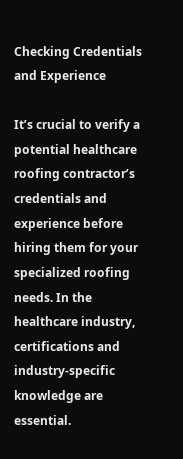Checking Credentials and Experience

It’s crucial to verify a potential healthcare roofing contractor’s credentials and experience before hiring them for your specialized roofing needs. In the healthcare industry, certifications and industry-specific knowledge are essential.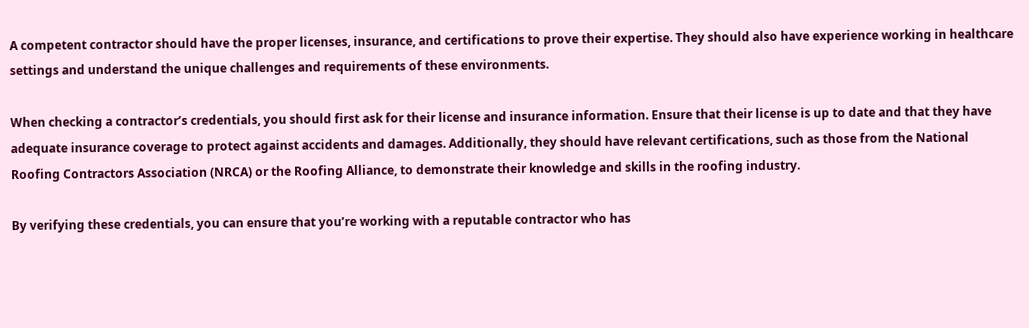A competent contractor should have the proper licenses, insurance, and certifications to prove their expertise. They should also have experience working in healthcare settings and understand the unique challenges and requirements of these environments.

When checking a contractor’s credentials, you should first ask for their license and insurance information. Ensure that their license is up to date and that they have adequate insurance coverage to protect against accidents and damages. Additionally, they should have relevant certifications, such as those from the National Roofing Contractors Association (NRCA) or the Roofing Alliance, to demonstrate their knowledge and skills in the roofing industry.

By verifying these credentials, you can ensure that you’re working with a reputable contractor who has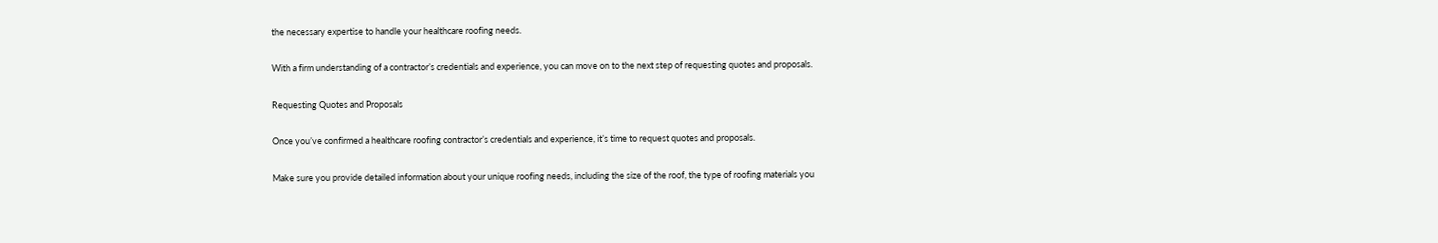the necessary expertise to handle your healthcare roofing needs.

With a firm understanding of a contractor’s credentials and experience, you can move on to the next step of requesting quotes and proposals.

Requesting Quotes and Proposals

Once you’ve confirmed a healthcare roofing contractor’s credentials and experience, it’s time to request quotes and proposals.

Make sure you provide detailed information about your unique roofing needs, including the size of the roof, the type of roofing materials you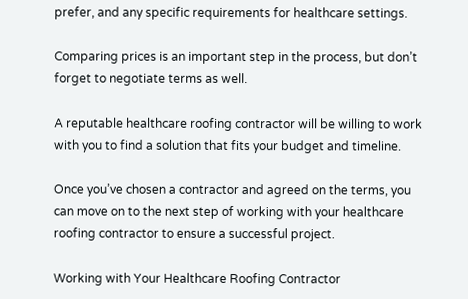prefer, and any specific requirements for healthcare settings.

Comparing prices is an important step in the process, but don’t forget to negotiate terms as well.

A reputable healthcare roofing contractor will be willing to work with you to find a solution that fits your budget and timeline.

Once you’ve chosen a contractor and agreed on the terms, you can move on to the next step of working with your healthcare roofing contractor to ensure a successful project.

Working with Your Healthcare Roofing Contractor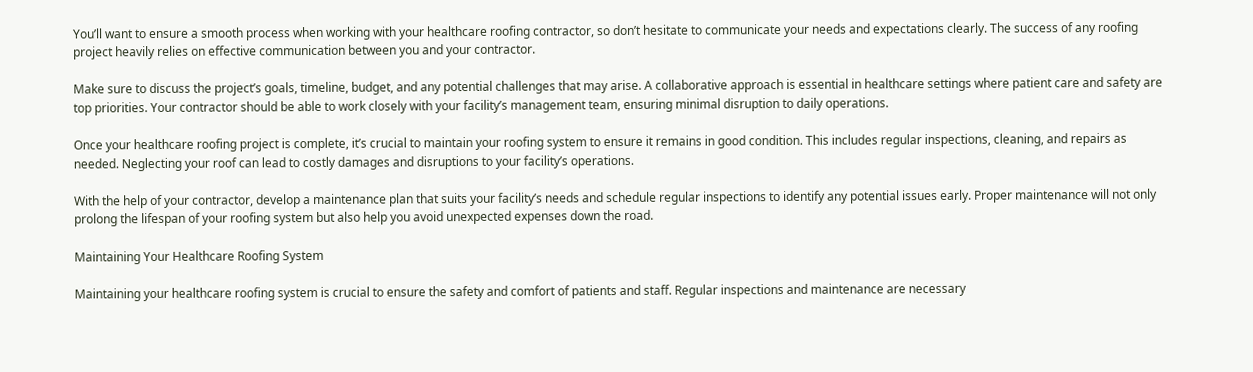You’ll want to ensure a smooth process when working with your healthcare roofing contractor, so don’t hesitate to communicate your needs and expectations clearly. The success of any roofing project heavily relies on effective communication between you and your contractor.

Make sure to discuss the project’s goals, timeline, budget, and any potential challenges that may arise. A collaborative approach is essential in healthcare settings where patient care and safety are top priorities. Your contractor should be able to work closely with your facility’s management team, ensuring minimal disruption to daily operations.

Once your healthcare roofing project is complete, it’s crucial to maintain your roofing system to ensure it remains in good condition. This includes regular inspections, cleaning, and repairs as needed. Neglecting your roof can lead to costly damages and disruptions to your facility’s operations.

With the help of your contractor, develop a maintenance plan that suits your facility’s needs and schedule regular inspections to identify any potential issues early. Proper maintenance will not only prolong the lifespan of your roofing system but also help you avoid unexpected expenses down the road.

Maintaining Your Healthcare Roofing System

Maintaining your healthcare roofing system is crucial to ensure the safety and comfort of patients and staff. Regular inspections and maintenance are necessary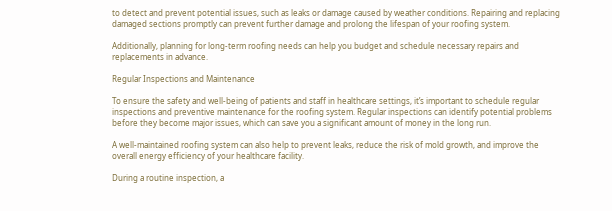to detect and prevent potential issues, such as leaks or damage caused by weather conditions. Repairing and replacing damaged sections promptly can prevent further damage and prolong the lifespan of your roofing system.

Additionally, planning for long-term roofing needs can help you budget and schedule necessary repairs and replacements in advance.

Regular Inspections and Maintenance

To ensure the safety and well-being of patients and staff in healthcare settings, it’s important to schedule regular inspections and preventive maintenance for the roofing system. Regular inspections can identify potential problems before they become major issues, which can save you a significant amount of money in the long run.

A well-maintained roofing system can also help to prevent leaks, reduce the risk of mold growth, and improve the overall energy efficiency of your healthcare facility.

During a routine inspection, a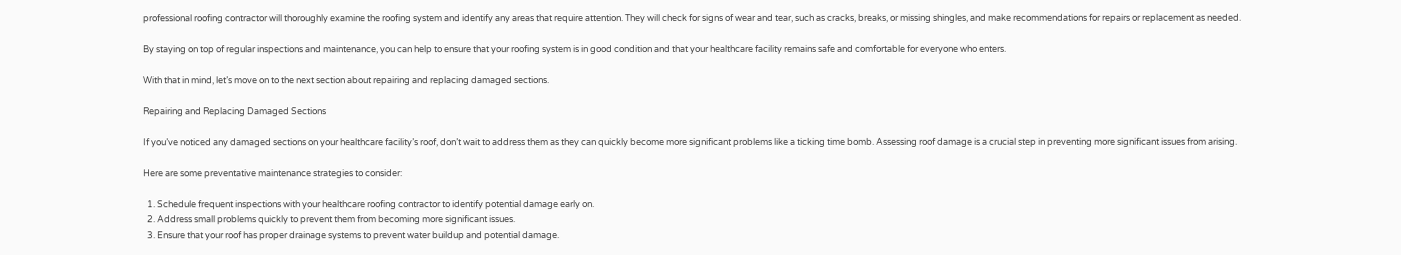professional roofing contractor will thoroughly examine the roofing system and identify any areas that require attention. They will check for signs of wear and tear, such as cracks, breaks, or missing shingles, and make recommendations for repairs or replacement as needed.

By staying on top of regular inspections and maintenance, you can help to ensure that your roofing system is in good condition and that your healthcare facility remains safe and comfortable for everyone who enters.

With that in mind, let’s move on to the next section about repairing and replacing damaged sections.

Repairing and Replacing Damaged Sections

If you’ve noticed any damaged sections on your healthcare facility’s roof, don’t wait to address them as they can quickly become more significant problems like a ticking time bomb. Assessing roof damage is a crucial step in preventing more significant issues from arising.

Here are some preventative maintenance strategies to consider:

  1. Schedule frequent inspections with your healthcare roofing contractor to identify potential damage early on.
  2. Address small problems quickly to prevent them from becoming more significant issues.
  3. Ensure that your roof has proper drainage systems to prevent water buildup and potential damage.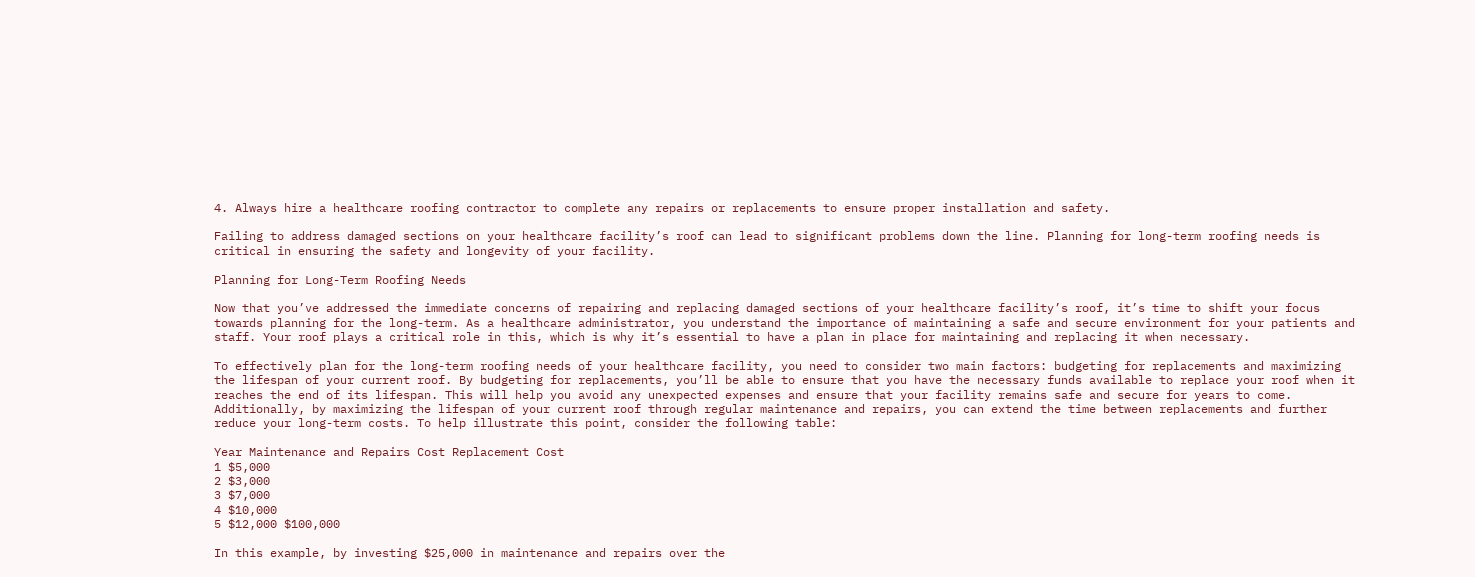4. Always hire a healthcare roofing contractor to complete any repairs or replacements to ensure proper installation and safety.

Failing to address damaged sections on your healthcare facility’s roof can lead to significant problems down the line. Planning for long-term roofing needs is critical in ensuring the safety and longevity of your facility.

Planning for Long-Term Roofing Needs

Now that you’ve addressed the immediate concerns of repairing and replacing damaged sections of your healthcare facility’s roof, it’s time to shift your focus towards planning for the long-term. As a healthcare administrator, you understand the importance of maintaining a safe and secure environment for your patients and staff. Your roof plays a critical role in this, which is why it’s essential to have a plan in place for maintaining and replacing it when necessary.

To effectively plan for the long-term roofing needs of your healthcare facility, you need to consider two main factors: budgeting for replacements and maximizing the lifespan of your current roof. By budgeting for replacements, you’ll be able to ensure that you have the necessary funds available to replace your roof when it reaches the end of its lifespan. This will help you avoid any unexpected expenses and ensure that your facility remains safe and secure for years to come. Additionally, by maximizing the lifespan of your current roof through regular maintenance and repairs, you can extend the time between replacements and further reduce your long-term costs. To help illustrate this point, consider the following table:

Year Maintenance and Repairs Cost Replacement Cost
1 $5,000
2 $3,000
3 $7,000
4 $10,000
5 $12,000 $100,000

In this example, by investing $25,000 in maintenance and repairs over the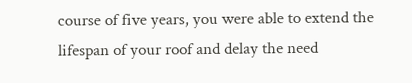course of five years, you were able to extend the lifespan of your roof and delay the need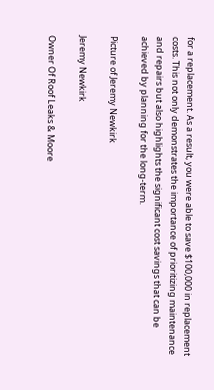for a replacement. As a result, you were able to save $100,000 in replacement costs. This not only demonstrates the importance of prioritizing maintenance and repairs but also highlights the significant cost savings that can be achieved by planning for the long-term.

Picture of Jeremy Newkirk

Jeremy Newkirk

Owner Of Roof Leaks & Moore